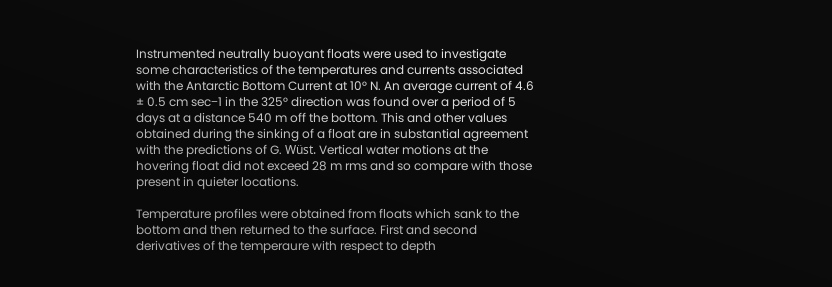Instrumented neutrally buoyant floats were used to investigate some characteristics of the temperatures and currents associated with the Antarctic Bottom Current at 10° N. An average current of 4.6 ± 0.5 cm sec−1 in the 325° direction was found over a period of 5 days at a distance 540 m off the bottom. This and other values obtained during the sinking of a float are in substantial agreement with the predictions of G. Wüst. Vertical water motions at the hovering float did not exceed 28 m rms and so compare with those present in quieter locations.

Temperature profiles were obtained from floats which sank to the bottom and then returned to the surface. First and second derivatives of the temperaure with respect to depth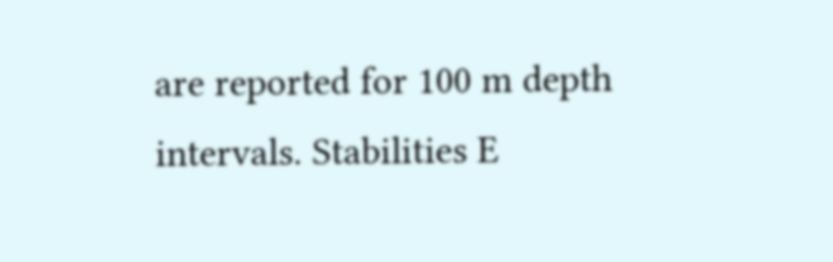are reported for 100 m depth intervals. Stabilities E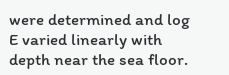were determined and log E varied linearly with depth near the sea floor.